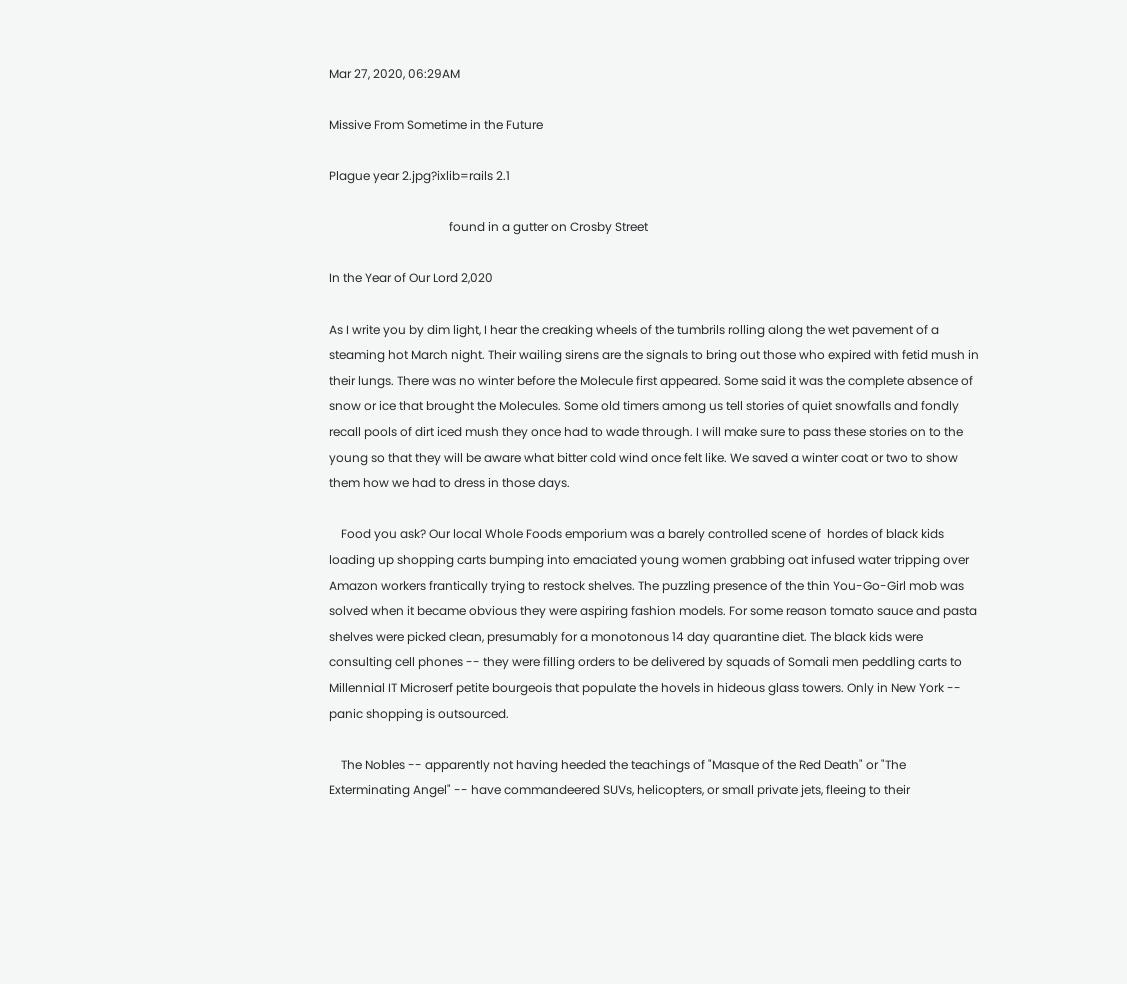Mar 27, 2020, 06:29AM

Missive From Sometime in the Future

Plague year 2.jpg?ixlib=rails 2.1

                                        found in a gutter on Crosby Street

In the Year of Our Lord 2,020

As I write you by dim light, I hear the creaking wheels of the tumbrils rolling along the wet pavement of a steaming hot March night. Their wailing sirens are the signals to bring out those who expired with fetid mush in their lungs. There was no winter before the Molecule first appeared. Some said it was the complete absence of snow or ice that brought the Molecules. Some old timers among us tell stories of quiet snowfalls and fondly recall pools of dirt iced mush they once had to wade through. I will make sure to pass these stories on to the young so that they will be aware what bitter cold wind once felt like. We saved a winter coat or two to show them how we had to dress in those days.

    Food you ask? Our local Whole Foods emporium was a barely controlled scene of  hordes of black kids loading up shopping carts bumping into emaciated young women grabbing oat infused water tripping over Amazon workers frantically trying to restock shelves. The puzzling presence of the thin You-Go-Girl mob was solved when it became obvious they were aspiring fashion models. For some reason tomato sauce and pasta shelves were picked clean, presumably for a monotonous 14 day quarantine diet. The black kids were consulting cell phones -- they were filling orders to be delivered by squads of Somali men peddling carts to Millennial IT Microserf petite bourgeois that populate the hovels in hideous glass towers. Only in New York -- panic shopping is outsourced.

    The Nobles -- apparently not having heeded the teachings of "Masque of the Red Death" or "The Exterminating Angel" -- have commandeered SUVs, helicopters, or small private jets, fleeing to their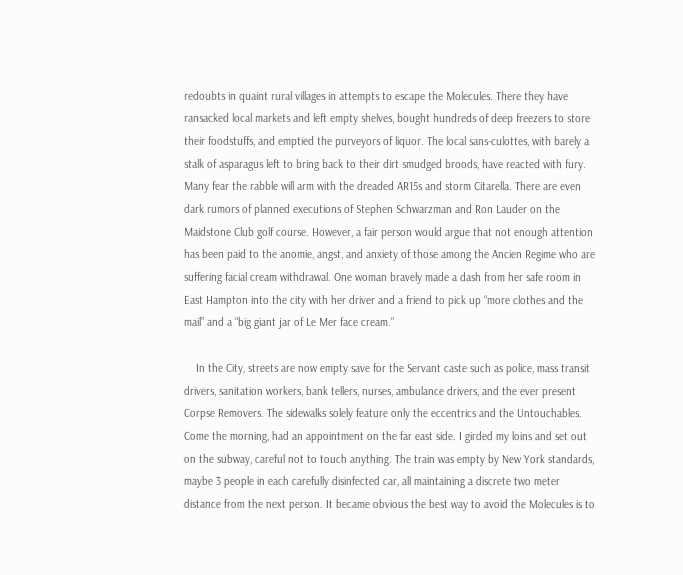redoubts in quaint rural villages in attempts to escape the Molecules. There they have ransacked local markets and left empty shelves, bought hundreds of deep freezers to store their foodstuffs, and emptied the purveyors of liquor. The local sans-culottes, with barely a stalk of asparagus left to bring back to their dirt smudged broods, have reacted with fury. Many fear the rabble will arm with the dreaded AR15s and storm Citarella. There are even dark rumors of planned executions of Stephen Schwarzman and Ron Lauder on the Maidstone Club golf course. However, a fair person would argue that not enough attention has been paid to the anomie, angst, and anxiety of those among the Ancien Regime who are suffering facial cream withdrawal. One woman bravely made a dash from her safe room in East Hampton into the city with her driver and a friend to pick up “more clothes and the mail” and a “big giant jar of Le Mer face cream.”

    In the City, streets are now empty save for the Servant caste such as police, mass transit drivers, sanitation workers, bank tellers, nurses, ambulance drivers, and the ever present Corpse Removers. The sidewalks solely feature only the eccentrics and the Untouchables. Come the morning, had an appointment on the far east side. I girded my loins and set out on the subway, careful not to touch anything. The train was empty by New York standards, maybe 3 people in each carefully disinfected car, all maintaining a discrete two meter distance from the next person. It became obvious the best way to avoid the Molecules is to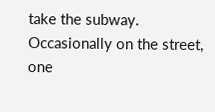take the subway. Occasionally on the street, one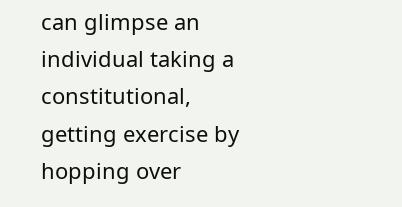can glimpse an individual taking a constitutional, getting exercise by hopping over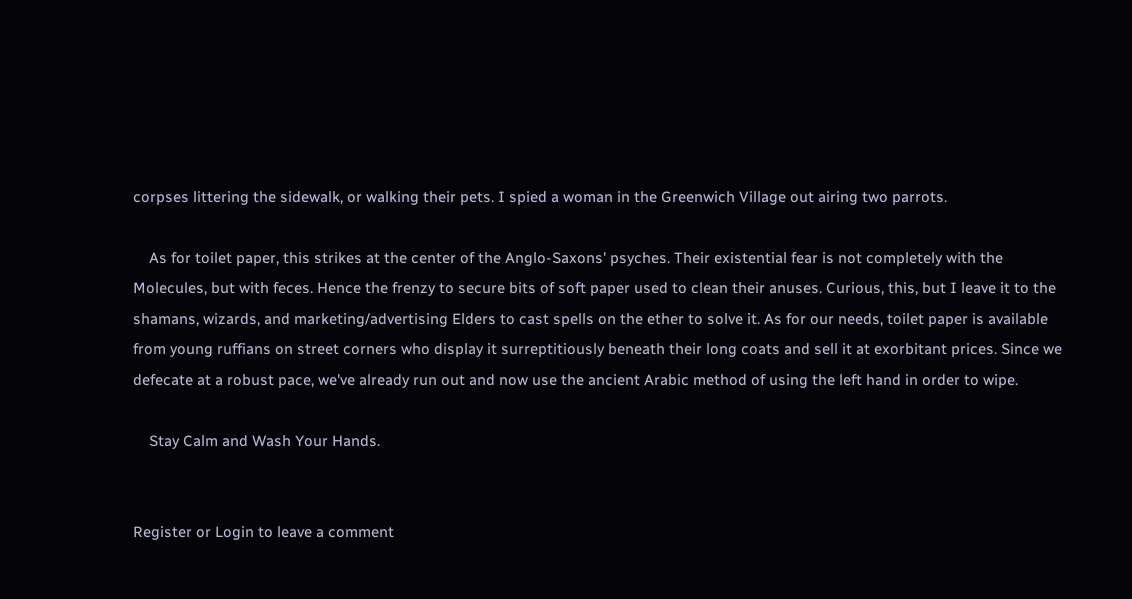corpses littering the sidewalk, or walking their pets. I spied a woman in the Greenwich Village out airing two parrots.

    As for toilet paper, this strikes at the center of the Anglo-Saxons' psyches. Their existential fear is not completely with the Molecules, but with feces. Hence the frenzy to secure bits of soft paper used to clean their anuses. Curious, this, but I leave it to the shamans, wizards, and marketing/advertising Elders to cast spells on the ether to solve it. As for our needs, toilet paper is available from young ruffians on street corners who display it surreptitiously beneath their long coats and sell it at exorbitant prices. Since we defecate at a robust pace, we've already run out and now use the ancient Arabic method of using the left hand in order to wipe.

    Stay Calm and Wash Your Hands.


Register or Login to leave a comment